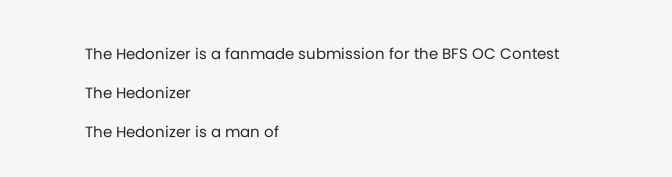The Hedonizer is a fanmade submission for the BFS OC Contest

The Hedonizer

The Hedonizer is a man of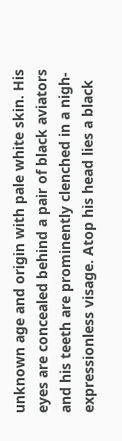unknown age and origin with pale white skin. His eyes are concealed behind a pair of black aviators and his teeth are prominently clenched in a nigh-expressionless visage. Atop his head lies a black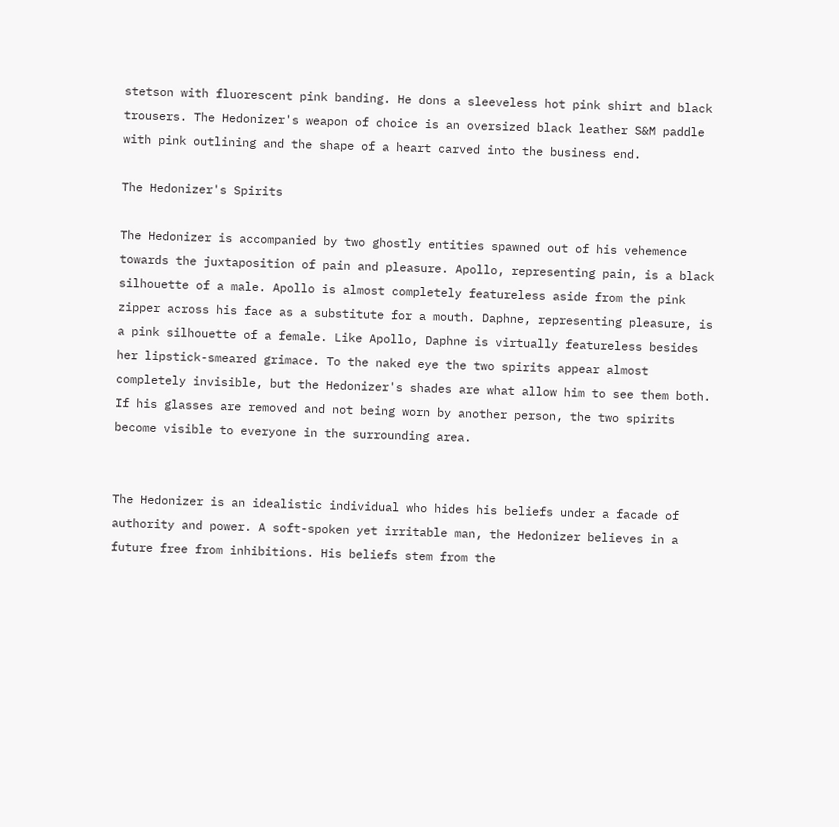stetson with fluorescent pink banding. He dons a sleeveless hot pink shirt and black trousers. The Hedonizer's weapon of choice is an oversized black leather S&M paddle with pink outlining and the shape of a heart carved into the business end.

The Hedonizer's Spirits

The Hedonizer is accompanied by two ghostly entities spawned out of his vehemence towards the juxtaposition of pain and pleasure. Apollo, representing pain, is a black silhouette of a male. Apollo is almost completely featureless aside from the pink zipper across his face as a substitute for a mouth. Daphne, representing pleasure, is a pink silhouette of a female. Like Apollo, Daphne is virtually featureless besides her lipstick-smeared grimace. To the naked eye the two spirits appear almost completely invisible, but the Hedonizer's shades are what allow him to see them both. If his glasses are removed and not being worn by another person, the two spirits become visible to everyone in the surrounding area.


The Hedonizer is an idealistic individual who hides his beliefs under a facade of authority and power. A soft-spoken yet irritable man, the Hedonizer believes in a future free from inhibitions. His beliefs stem from the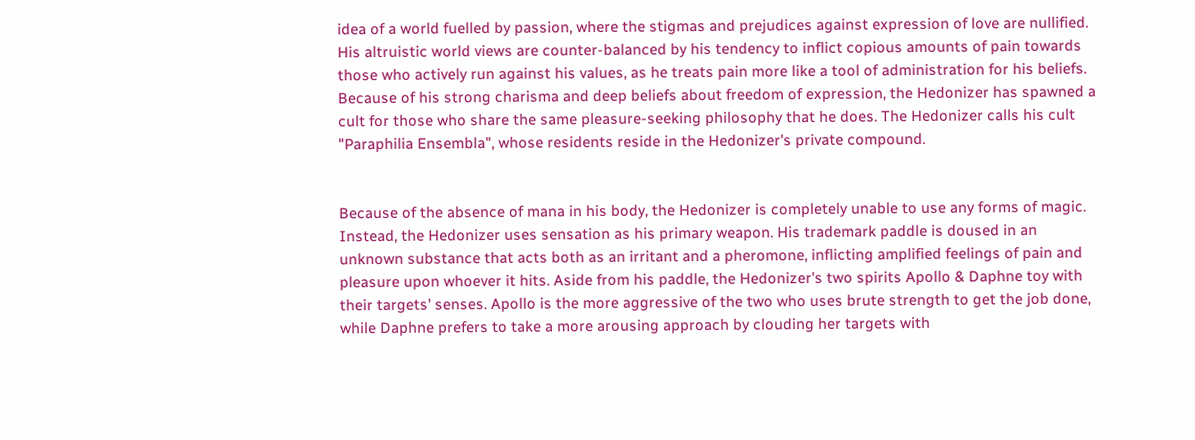idea of a world fuelled by passion, where the stigmas and prejudices against expression of love are nullified. His altruistic world views are counter-balanced by his tendency to inflict copious amounts of pain towards those who actively run against his values, as he treats pain more like a tool of administration for his beliefs. Because of his strong charisma and deep beliefs about freedom of expression, the Hedonizer has spawned a cult for those who share the same pleasure-seeking philosophy that he does. The Hedonizer calls his cult "Paraphilia Ensembla", whose residents reside in the Hedonizer's private compound.


Because of the absence of mana in his body, the Hedonizer is completely unable to use any forms of magic. Instead, the Hedonizer uses sensation as his primary weapon. His trademark paddle is doused in an unknown substance that acts both as an irritant and a pheromone, inflicting amplified feelings of pain and pleasure upon whoever it hits. Aside from his paddle, the Hedonizer's two spirits Apollo & Daphne toy with their targets' senses. Apollo is the more aggressive of the two who uses brute strength to get the job done, while Daphne prefers to take a more arousing approach by clouding her targets with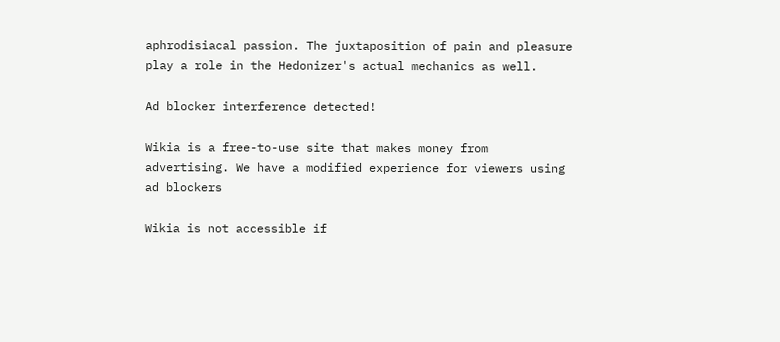aphrodisiacal passion. The juxtaposition of pain and pleasure play a role in the Hedonizer's actual mechanics as well.

Ad blocker interference detected!

Wikia is a free-to-use site that makes money from advertising. We have a modified experience for viewers using ad blockers

Wikia is not accessible if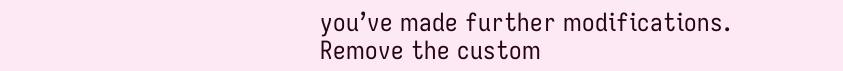you’ve made further modifications. Remove the custom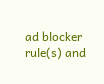ad blocker rule(s) and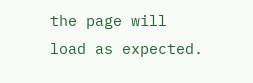the page will load as expected.